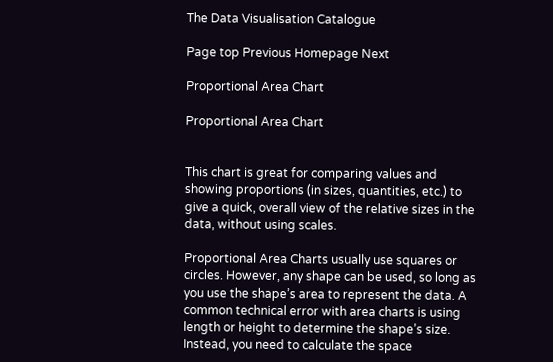The Data Visualisation Catalogue

Page top Previous Homepage Next

Proportional Area Chart

Proportional Area Chart


This chart is great for comparing values and showing proportions (in sizes, quantities, etc.) to give a quick, overall view of the relative sizes in the data, without using scales.

Proportional Area Charts usually use squares or circles. However, any shape can be used, so long as you use the shape’s area to represent the data. A common technical error with area charts is using length or height to determine the shape’s size. Instead, you need to calculate the space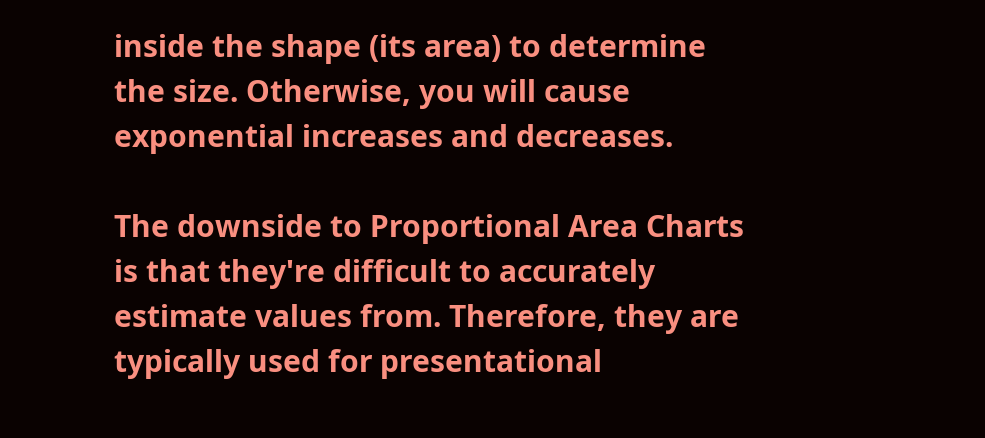inside the shape (its area) to determine the size. Otherwise, you will cause exponential increases and decreases.

The downside to Proportional Area Charts is that they're difficult to accurately estimate values from. Therefore, they are typically used for presentational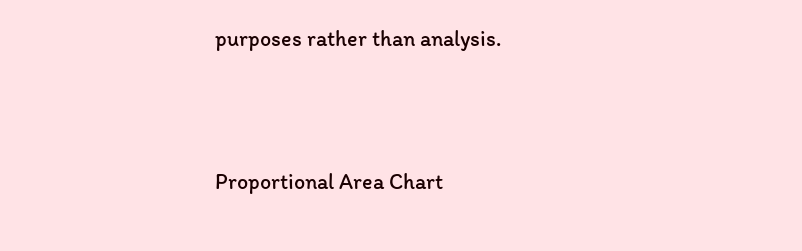purposes rather than analysis.




Proportional Area Chart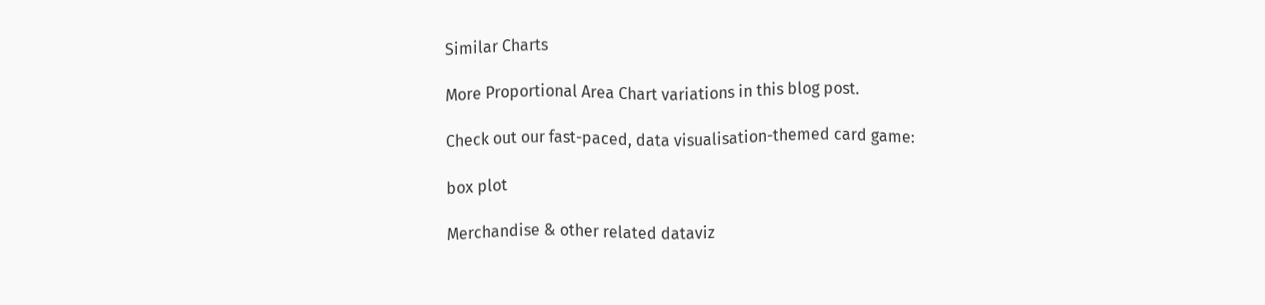Similar Charts

More Proportional Area Chart variations in this blog post.

Check out our fast-paced, data visualisation-themed card game:

box plot

Merchandise & other related dataviz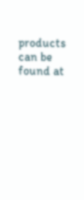products can be found at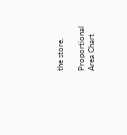the store.

Proportional Area Chart